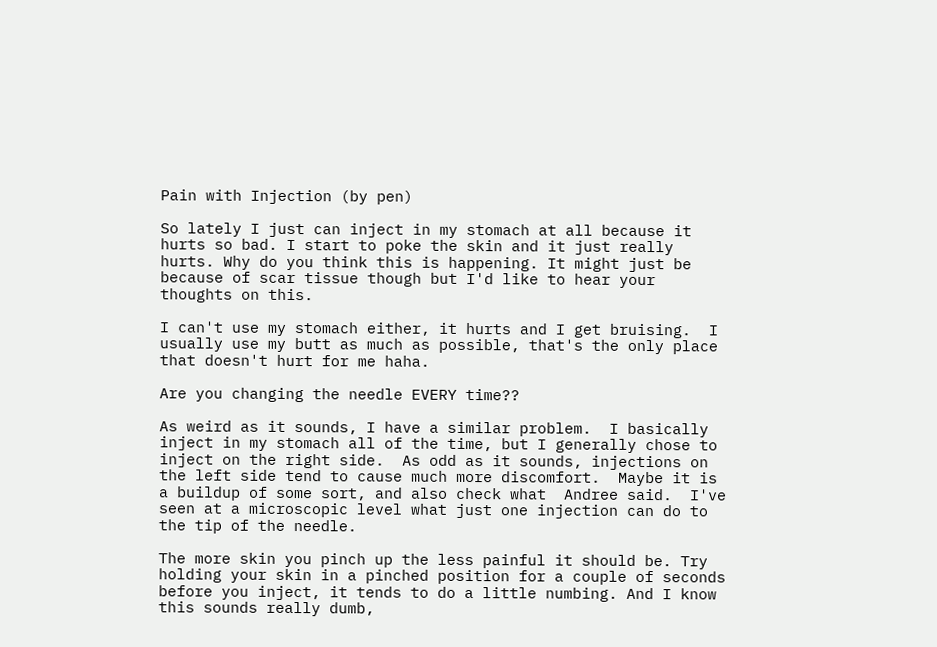Pain with Injection (by pen)

So lately I just can inject in my stomach at all because it hurts so bad. I start to poke the skin and it just really hurts. Why do you think this is happening. It might just be because of scar tissue though but I'd like to hear your thoughts on this.

I can't use my stomach either, it hurts and I get bruising.  I usually use my butt as much as possible, that's the only place that doesn't hurt for me haha.

Are you changing the needle EVERY time??

As weird as it sounds, I have a similar problem.  I basically inject in my stomach all of the time, but I generally chose to inject on the right side.  As odd as it sounds, injections on the left side tend to cause much more discomfort.  Maybe it is a buildup of some sort, and also check what  Andree said.  I've seen at a microscopic level what just one injection can do to the tip of the needle.

The more skin you pinch up the less painful it should be. Try holding your skin in a pinched position for a couple of seconds before you inject, it tends to do a little numbing. And I know this sounds really dumb,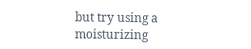but try using a moisturizing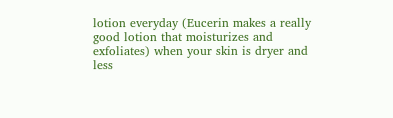lotion everyday (Eucerin makes a really good lotion that moisturizes and exfoliates) when your skin is dryer and less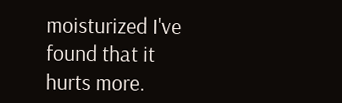moisturized I've found that it hurts more.